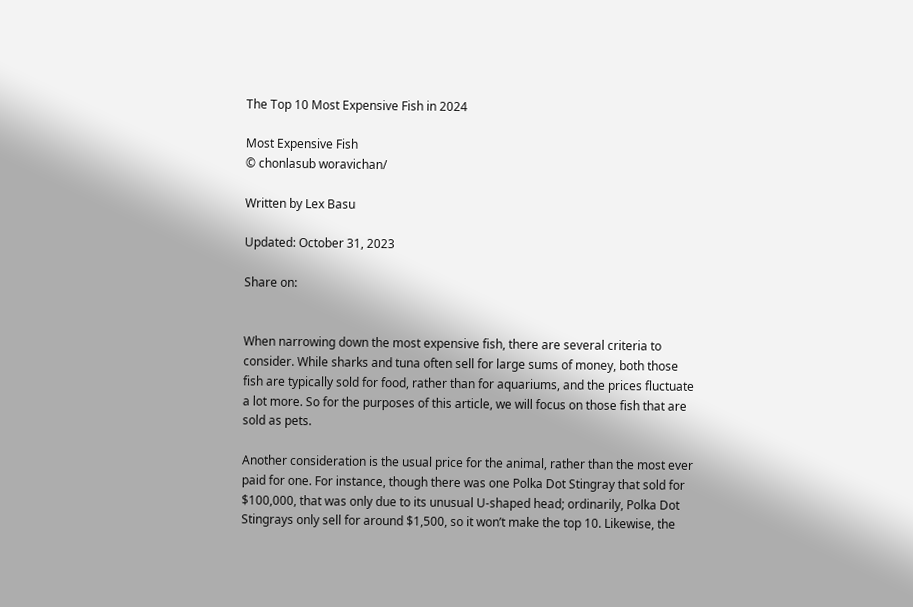The Top 10 Most Expensive Fish in 2024

Most Expensive Fish
© chonlasub woravichan/

Written by Lex Basu

Updated: October 31, 2023

Share on:


When narrowing down the most expensive fish, there are several criteria to consider. While sharks and tuna often sell for large sums of money, both those fish are typically sold for food, rather than for aquariums, and the prices fluctuate a lot more. So for the purposes of this article, we will focus on those fish that are sold as pets.

Another consideration is the usual price for the animal, rather than the most ever paid for one. For instance, though there was one Polka Dot Stingray that sold for $100,000, that was only due to its unusual U-shaped head; ordinarily, Polka Dot Stingrays only sell for around $1,500, so it won’t make the top 10. Likewise, the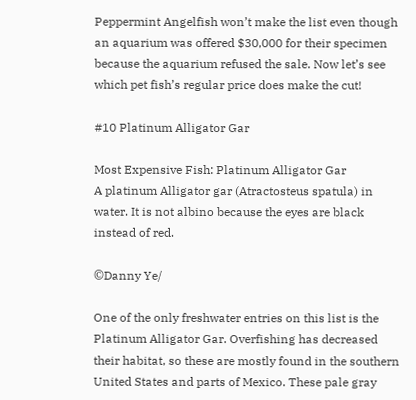Peppermint Angelfish won’t make the list even though an aquarium was offered $30,000 for their specimen because the aquarium refused the sale. Now let’s see which pet fish’s regular price does make the cut!

#10 Platinum Alligator Gar

Most Expensive Fish: Platinum Alligator Gar
A platinum Alligator gar (Atractosteus spatula) in water. It is not albino because the eyes are black instead of red.

©Danny Ye/

One of the only freshwater entries on this list is the Platinum Alligator Gar. Overfishing has decreased their habitat, so these are mostly found in the southern United States and parts of Mexico. These pale gray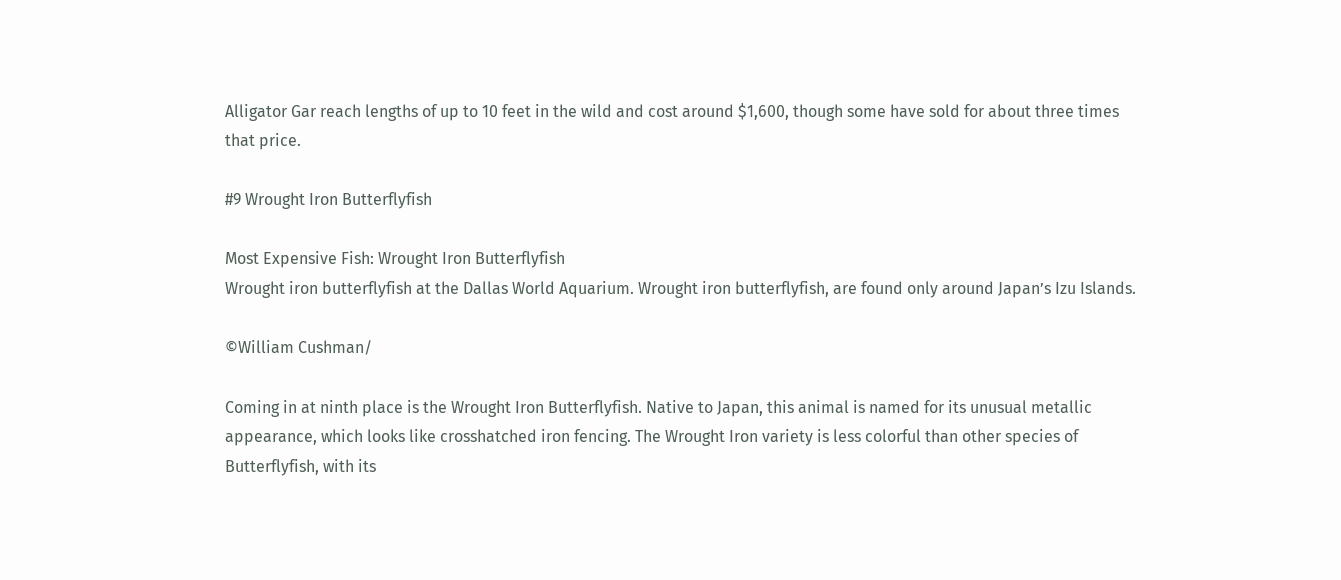Alligator Gar reach lengths of up to 10 feet in the wild and cost around $1,600, though some have sold for about three times that price.

#9 Wrought Iron Butterflyfish

Most Expensive Fish: Wrought Iron Butterflyfish
Wrought iron butterflyfish at the Dallas World Aquarium. Wrought iron butterflyfish, are found only around Japan’s Izu Islands.

©William Cushman/

Coming in at ninth place is the Wrought Iron Butterflyfish. Native to Japan, this animal is named for its unusual metallic appearance, which looks like crosshatched iron fencing. The Wrought Iron variety is less colorful than other species of Butterflyfish, with its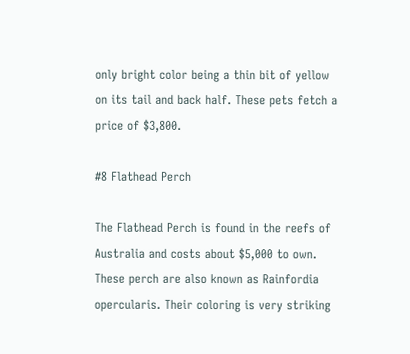only bright color being a thin bit of yellow on its tail and back half. These pets fetch a price of $3,800.

#8 Flathead Perch

The Flathead Perch is found in the reefs of Australia and costs about $5,000 to own. These perch are also known as Rainfordia opercularis. Their coloring is very striking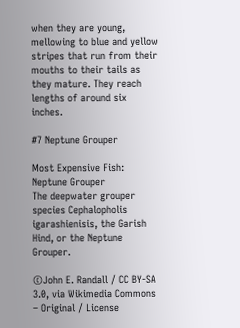when they are young, mellowing to blue and yellow stripes that run from their mouths to their tails as they mature. They reach lengths of around six inches.

#7 Neptune Grouper

Most Expensive Fish: Neptune Grouper
The deepwater grouper species Cephalopholis igarashienisis, the Garish Hind, or the Neptune Grouper.

©John E. Randall / CC BY-SA 3.0, via Wikimedia Commons – Original / License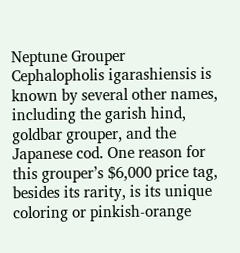Neptune Grouper Cephalopholis igarashiensis is known by several other names, including the garish hind, goldbar grouper, and the Japanese cod. One reason for this grouper’s $6,000 price tag, besides its rarity, is its unique coloring or pinkish-orange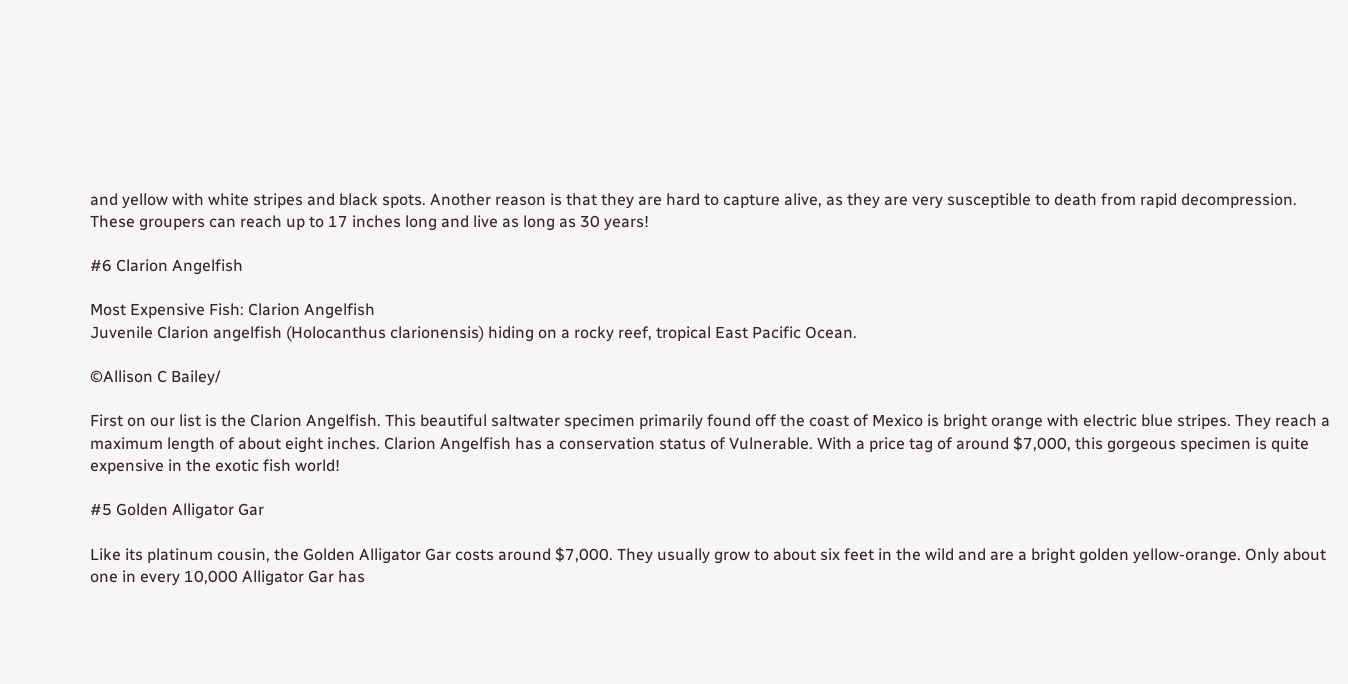and yellow with white stripes and black spots. Another reason is that they are hard to capture alive, as they are very susceptible to death from rapid decompression. These groupers can reach up to 17 inches long and live as long as 30 years!

#6 Clarion Angelfish

Most Expensive Fish: Clarion Angelfish
Juvenile Clarion angelfish (Holocanthus clarionensis) hiding on a rocky reef, tropical East Pacific Ocean.

©Allison C Bailey/

First on our list is the Clarion Angelfish. This beautiful saltwater specimen primarily found off the coast of Mexico is bright orange with electric blue stripes. They reach a maximum length of about eight inches. Clarion Angelfish has a conservation status of Vulnerable. With a price tag of around $7,000, this gorgeous specimen is quite expensive in the exotic fish world!

#5 Golden Alligator Gar

Like its platinum cousin, the Golden Alligator Gar costs around $7,000. They usually grow to about six feet in the wild and are a bright golden yellow-orange. Only about one in every 10,000 Alligator Gar has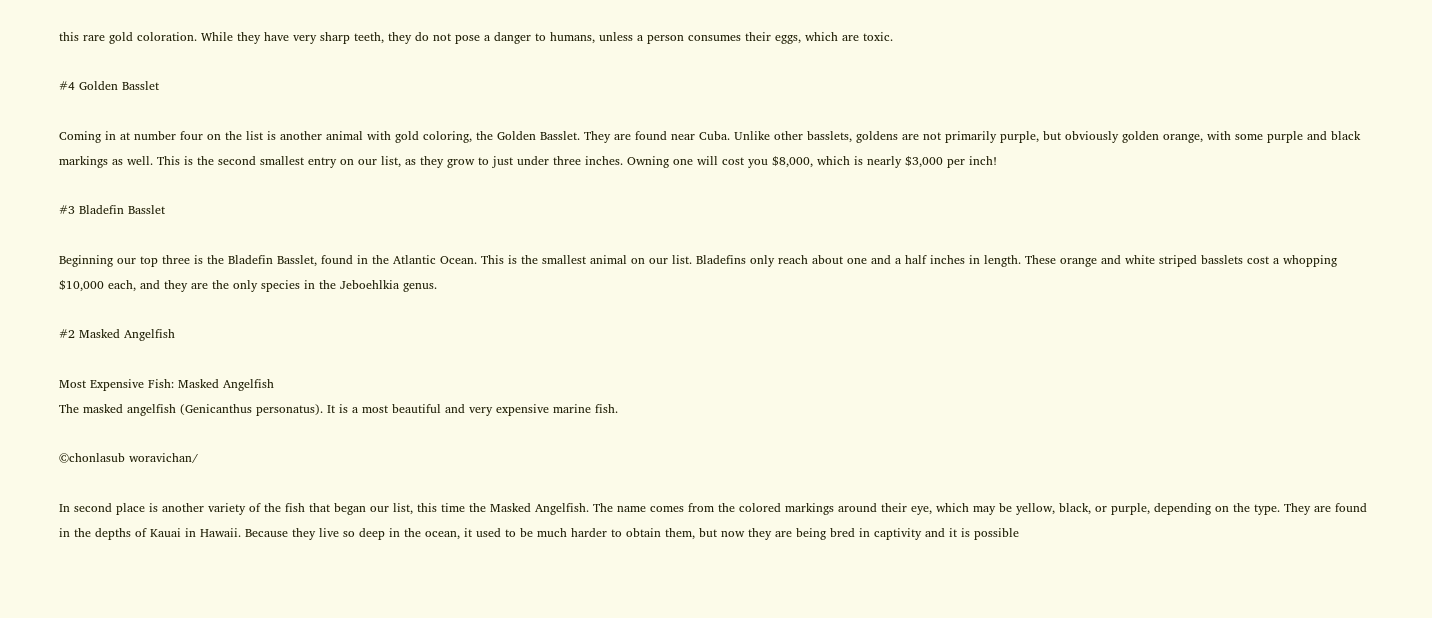this rare gold coloration. While they have very sharp teeth, they do not pose a danger to humans, unless a person consumes their eggs, which are toxic.

#4 Golden Basslet

Coming in at number four on the list is another animal with gold coloring, the Golden Basslet. They are found near Cuba. Unlike other basslets, goldens are not primarily purple, but obviously golden orange, with some purple and black markings as well. This is the second smallest entry on our list, as they grow to just under three inches. Owning one will cost you $8,000, which is nearly $3,000 per inch!

#3 Bladefin Basslet

Beginning our top three is the Bladefin Basslet, found in the Atlantic Ocean. This is the smallest animal on our list. Bladefins only reach about one and a half inches in length. These orange and white striped basslets cost a whopping $10,000 each, and they are the only species in the Jeboehlkia genus.

#2 Masked Angelfish

Most Expensive Fish: Masked Angelfish
The masked angelfish (Genicanthus personatus). It is a most beautiful and very expensive marine fish.

©chonlasub woravichan/

In second place is another variety of the fish that began our list, this time the Masked Angelfish. The name comes from the colored markings around their eye, which may be yellow, black, or purple, depending on the type. They are found in the depths of Kauai in Hawaii. Because they live so deep in the ocean, it used to be much harder to obtain them, but now they are being bred in captivity and it is possible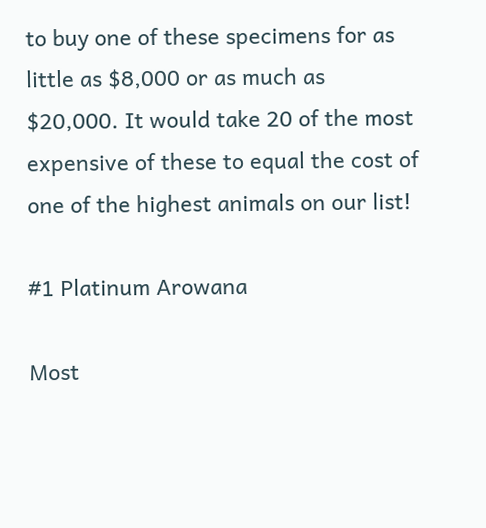to buy one of these specimens for as little as $8,000 or as much as $20,000. It would take 20 of the most expensive of these to equal the cost of one of the highest animals on our list!

#1 Platinum Arowana

Most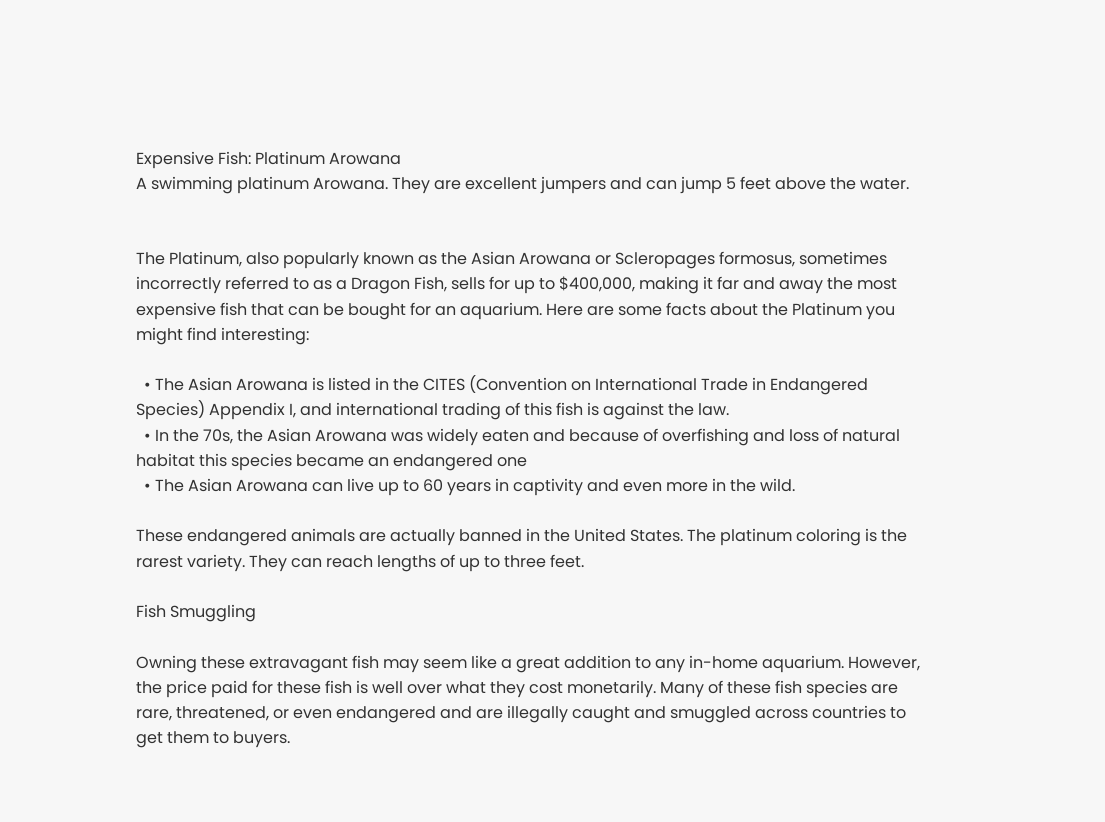Expensive Fish: Platinum Arowana
A swimming platinum Arowana. They are excellent jumpers and can jump 5 feet above the water.


The Platinum, also popularly known as the Asian Arowana or Scleropages formosus, sometimes incorrectly referred to as a Dragon Fish, sells for up to $400,000, making it far and away the most expensive fish that can be bought for an aquarium. Here are some facts about the Platinum you might find interesting:

  • The Asian Arowana is listed in the CITES (Convention on International Trade in Endangered Species) Appendix I, and international trading of this fish is against the law.
  • In the 70s, the Asian Arowana was widely eaten and because of overfishing and loss of natural habitat this species became an endangered one
  • The Asian Arowana can live up to 60 years in captivity and even more in the wild.

These endangered animals are actually banned in the United States. The platinum coloring is the rarest variety. They can reach lengths of up to three feet.

Fish Smuggling

Owning these extravagant fish may seem like a great addition to any in-home aquarium. However, the price paid for these fish is well over what they cost monetarily. Many of these fish species are rare, threatened, or even endangered and are illegally caught and smuggled across countries to get them to buyers.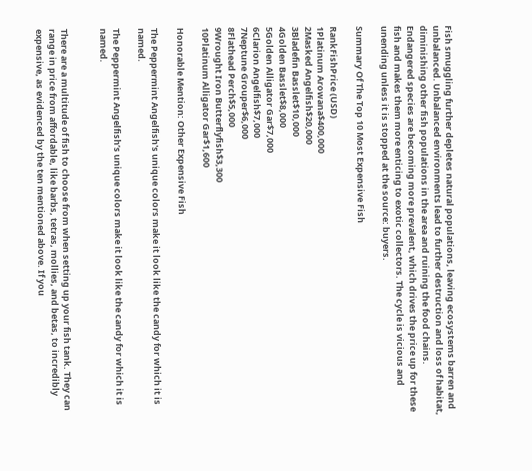Fish smuggling further depletes natural populations, leaving ecosystems barren and unbalanced. Unbalanced environments lead to further destruction and loss of habitat, diminishing other fish populations in the area and ruining the food chains. Endangered species are becoming more prevalent, which drives the price up for these fish and makes them more enticing to exotic collectors. The cycle is vicious and unending unless it is stopped at the source: buyers.

Summary Of The Top 10 Most Expensive Fish

RankFishPrice (USD)
1Platinum Arowana$400,000
2Masked Angelfish$20,000
3Bladefin Basslet$10,000
4Golden Basslet$8,000
5Golden Alligator Gar$7,000
6Clarion Angelfish$7,000
7Neptune Grouper$6,000
8Flathead Perch$5,000
9Wrought Iron Butterflyfish$3,300
10Platinum Alligator Gar$1,600

Honorable Mention: Other Expensive Fish

The Peppermint Angelfish's unique colors make it look like the candy for which it is named.

The Peppermint Angelfish’s unique colors make it look like the candy for which it is named.


There are a multitude of fish to choose from when setting up your fish tank. They can range in price from affordable, like barbs, tetras, mollies, and betas, to incredibly expensive, as evidenced by the ten mentioned above. If you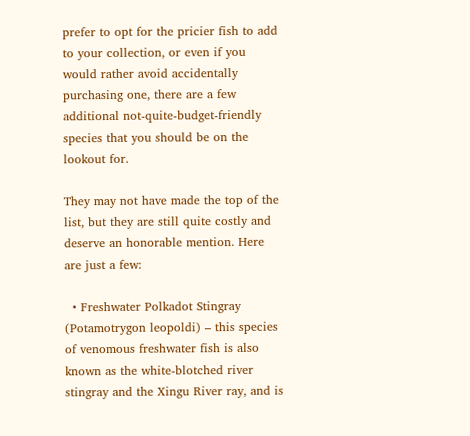prefer to opt for the pricier fish to add to your collection, or even if you would rather avoid accidentally purchasing one, there are a few additional not-quite-budget-friendly species that you should be on the lookout for.

They may not have made the top of the list, but they are still quite costly and deserve an honorable mention. Here are just a few:

  • Freshwater Polkadot Stingray (Potamotrygon leopoldi) – this species of venomous freshwater fish is also known as the white-blotched river stingray and the Xingu River ray, and is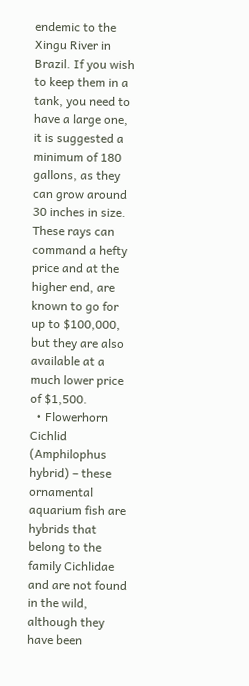endemic to the Xingu River in Brazil. If you wish to keep them in a tank, you need to have a large one, it is suggested a minimum of 180 gallons, as they can grow around 30 inches in size. These rays can command a hefty price and at the higher end, are known to go for up to $100,000, but they are also available at a much lower price of $1,500.
  • Flowerhorn Cichlid (Amphilophus hybrid) – these ornamental aquarium fish are hybrids that belong to the family Cichlidae and are not found in the wild, although they have been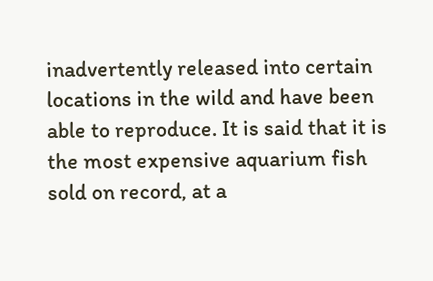inadvertently released into certain locations in the wild and have been able to reproduce. It is said that it is the most expensive aquarium fish sold on record, at a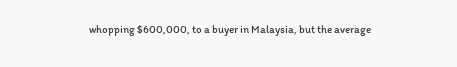whopping $600,000, to a buyer in Malaysia, but the average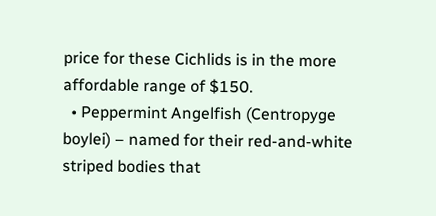price for these Cichlids is in the more affordable range of $150.
  • Peppermint Angelfish (Centropyge boylei) – named for their red-and-white striped bodies that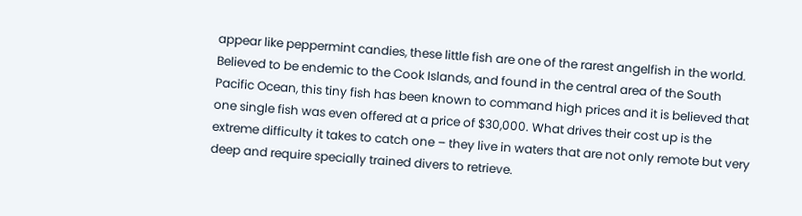appear like peppermint candies, these little fish are one of the rarest angelfish in the world. Believed to be endemic to the Cook Islands, and found in the central area of the South Pacific Ocean, this tiny fish has been known to command high prices and it is believed that one single fish was even offered at a price of $30,000. What drives their cost up is the extreme difficulty it takes to catch one – they live in waters that are not only remote but very deep and require specially trained divers to retrieve.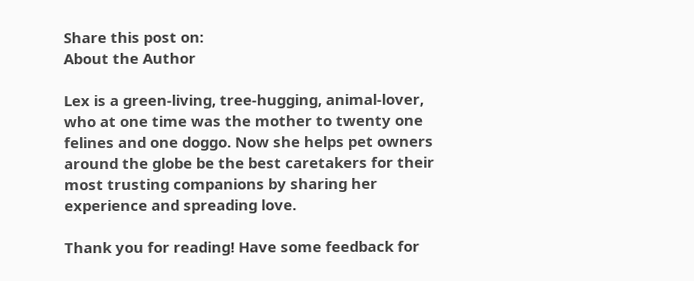Share this post on:
About the Author

Lex is a green-living, tree-hugging, animal-lover, who at one time was the mother to twenty one felines and one doggo. Now she helps pet owners around the globe be the best caretakers for their most trusting companions by sharing her experience and spreading love.

Thank you for reading! Have some feedback for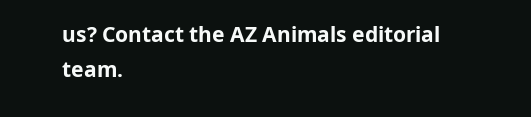us? Contact the AZ Animals editorial team.